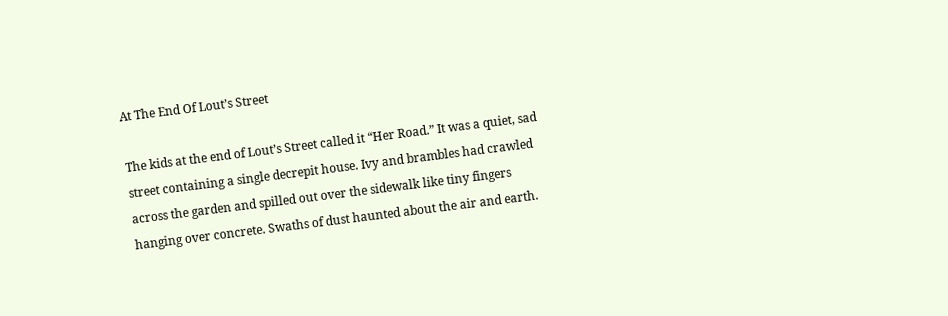At The End Of Lout’s Street

The kids at the end of Lout’s Street called it “Her Road.” It was a quiet, sad street containing a single decrepit house. Ivy and brambles had crawled across the garden and spilled out over the sidewalk like tiny fingers hanging over concrete. Swaths of dust haunted about the air and earth.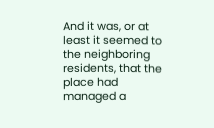And it was, or at least it seemed to the neighboring residents, that the place had managed a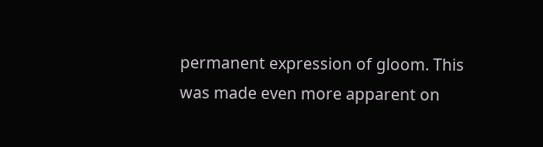permanent expression of gloom. This was made even more apparent on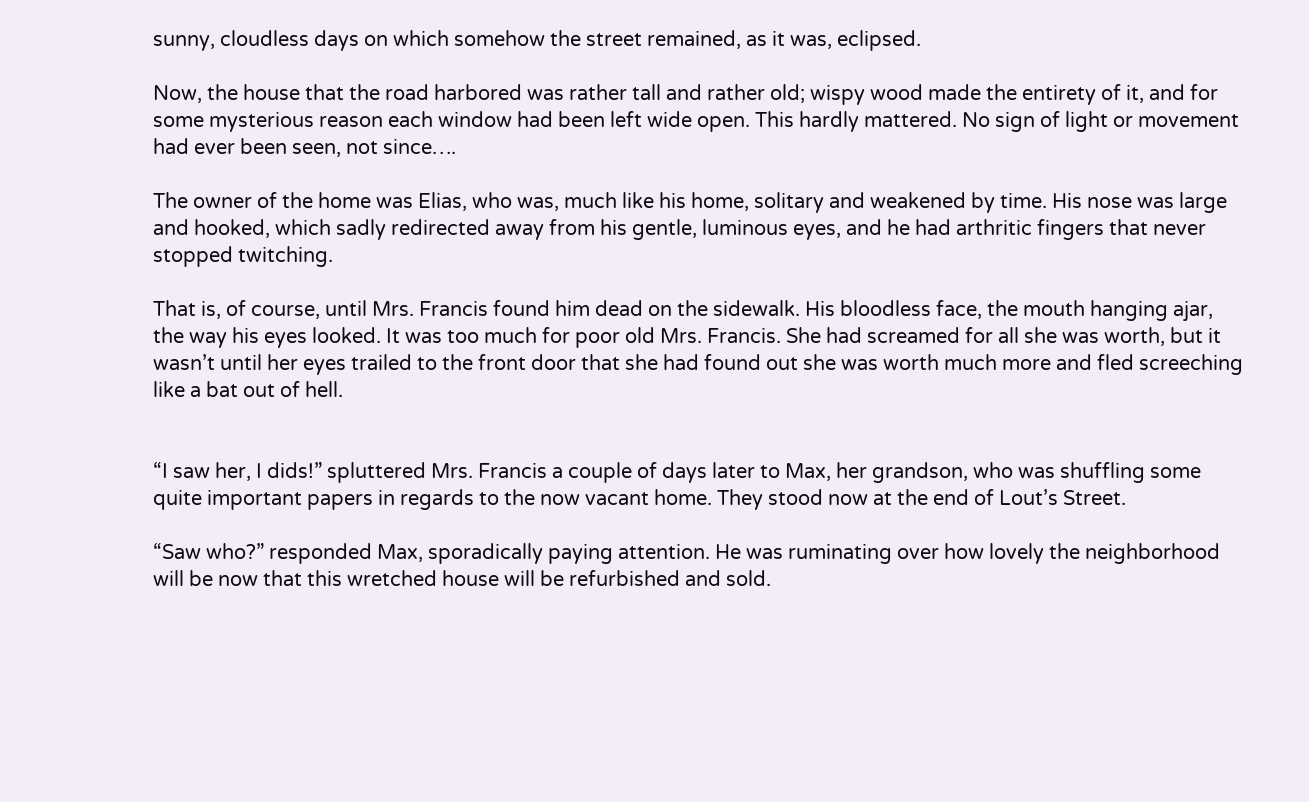sunny, cloudless days on which somehow the street remained, as it was, eclipsed.

Now, the house that the road harbored was rather tall and rather old; wispy wood made the entirety of it, and for some mysterious reason each window had been left wide open. This hardly mattered. No sign of light or movement had ever been seen, not since….

The owner of the home was Elias, who was, much like his home, solitary and weakened by time. His nose was large and hooked, which sadly redirected away from his gentle, luminous eyes, and he had arthritic fingers that never stopped twitching.

That is, of course, until Mrs. Francis found him dead on the sidewalk. His bloodless face, the mouth hanging ajar, the way his eyes looked. It was too much for poor old Mrs. Francis. She had screamed for all she was worth, but it wasn’t until her eyes trailed to the front door that she had found out she was worth much more and fled screeching like a bat out of hell.


“I saw her, I dids!” spluttered Mrs. Francis a couple of days later to Max, her grandson, who was shuffling some quite important papers in regards to the now vacant home. They stood now at the end of Lout’s Street.

“Saw who?” responded Max, sporadically paying attention. He was ruminating over how lovely the neighborhood will be now that this wretched house will be refurbished and sold.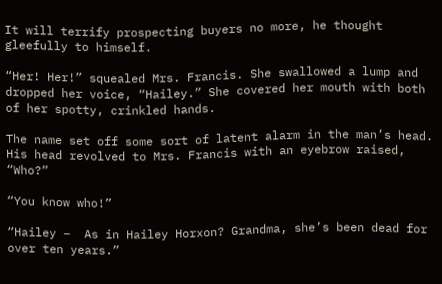It will terrify prospecting buyers no more, he thought gleefully to himself.

“Her! Her!” squealed Mrs. Francis. She swallowed a lump and dropped her voice, “Hailey.” She covered her mouth with both of her spotty, crinkled hands.

The name set off some sort of latent alarm in the man’s head. His head revolved to Mrs. Francis with an eyebrow raised, “Who?”

“You know who!”

“Hailey –  As in Hailey Horxon? Grandma, she’s been dead for over ten years.”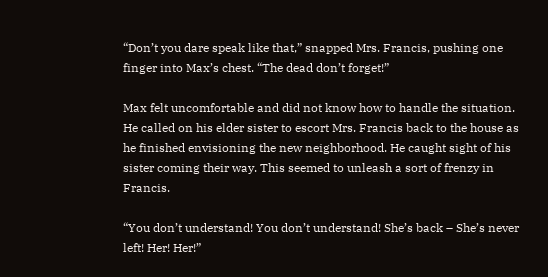“Don’t you dare speak like that,” snapped Mrs. Francis, pushing one finger into Max’s chest. “The dead don’t forget!”

Max felt uncomfortable and did not know how to handle the situation. He called on his elder sister to escort Mrs. Francis back to the house as he finished envisioning the new neighborhood. He caught sight of his sister coming their way. This seemed to unleash a sort of frenzy in Francis.

“You don’t understand! You don’t understand! She’s back – She’s never left! Her! Her!”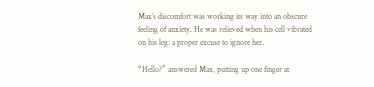Max’s discomfort was working its way into an obscure feeling of anxiety. He was relieved when his cell vibrated on his leg: a proper excuse to ignore her.

“Hello?” answered Max, putting up one finger at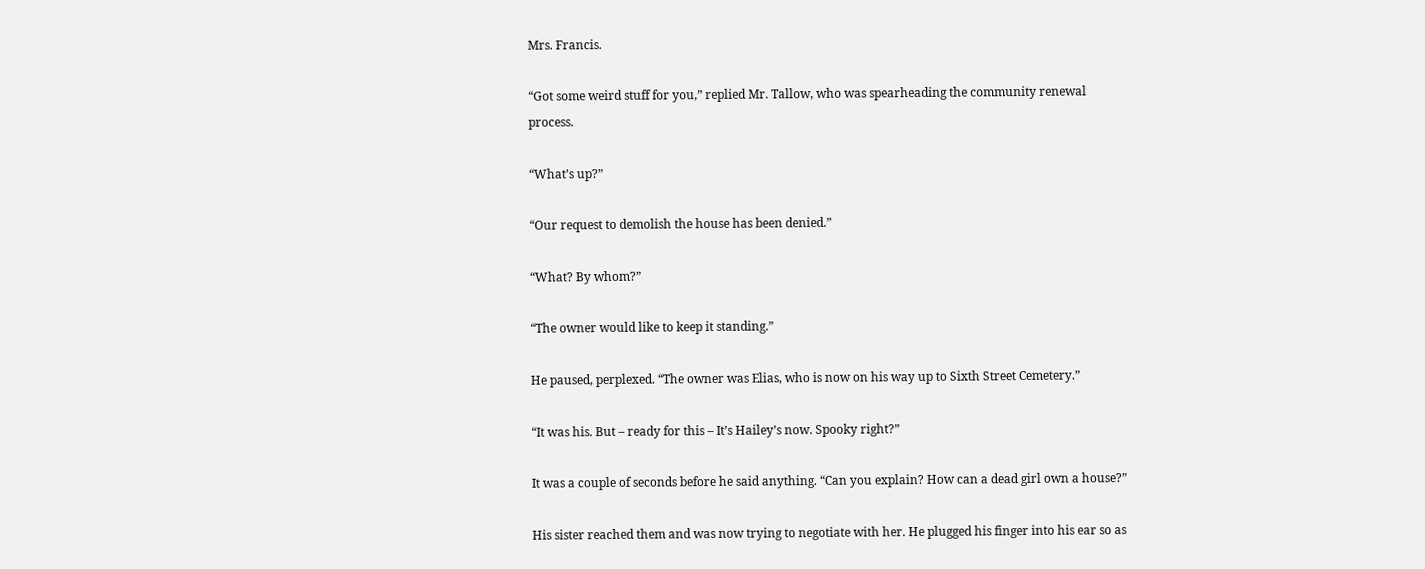Mrs. Francis.

“Got some weird stuff for you,” replied Mr. Tallow, who was spearheading the community renewal process.

“What’s up?”

“Our request to demolish the house has been denied.”

“What? By whom?”

“The owner would like to keep it standing.”

He paused, perplexed. “The owner was Elias, who is now on his way up to Sixth Street Cemetery.”

“It was his. But – ready for this – It’s Hailey’s now. Spooky right?”

It was a couple of seconds before he said anything. “Can you explain? How can a dead girl own a house?”

His sister reached them and was now trying to negotiate with her. He plugged his finger into his ear so as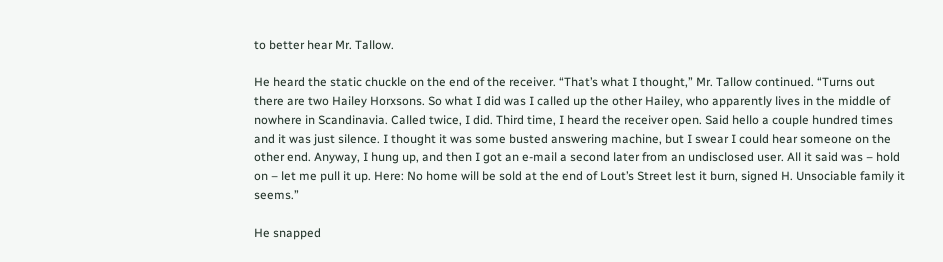to better hear Mr. Tallow.

He heard the static chuckle on the end of the receiver. “That’s what I thought,” Mr. Tallow continued. “Turns out there are two Hailey Horxsons. So what I did was I called up the other Hailey, who apparently lives in the middle of nowhere in Scandinavia. Called twice, I did. Third time, I heard the receiver open. Said hello a couple hundred times and it was just silence. I thought it was some busted answering machine, but I swear I could hear someone on the other end. Anyway, I hung up, and then I got an e-mail a second later from an undisclosed user. All it said was – hold on – let me pull it up. Here: No home will be sold at the end of Lout’s Street lest it burn, signed H. Unsociable family it seems.”

He snapped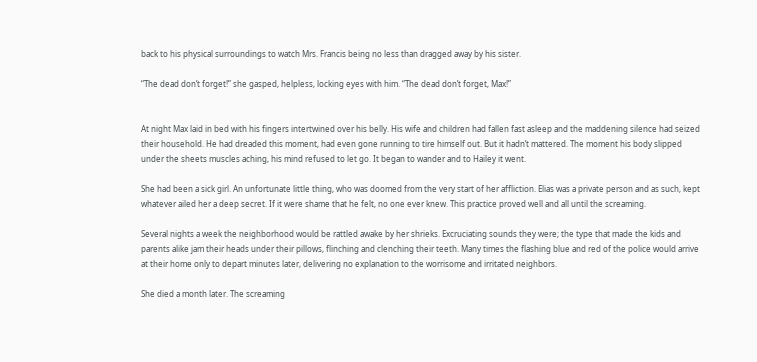back to his physical surroundings to watch Mrs. Francis being no less than dragged away by his sister.

“The dead don’t forget!” she gasped, helpless, locking eyes with him. “The dead don’t forget, Max!”


At night Max laid in bed with his fingers intertwined over his belly. His wife and children had fallen fast asleep and the maddening silence had seized their household. He had dreaded this moment, had even gone running to tire himself out. But it hadn’t mattered. The moment his body slipped under the sheets muscles aching, his mind refused to let go. It began to wander and to Hailey it went.

She had been a sick girl. An unfortunate little thing, who was doomed from the very start of her affliction. Elias was a private person and as such, kept whatever ailed her a deep secret. If it were shame that he felt, no one ever knew. This practice proved well and all until the screaming.

Several nights a week the neighborhood would be rattled awake by her shrieks. Excruciating sounds they were; the type that made the kids and parents alike jam their heads under their pillows, flinching and clenching their teeth. Many times the flashing blue and red of the police would arrive at their home only to depart minutes later, delivering no explanation to the worrisome and irritated neighbors.

She died a month later. The screaming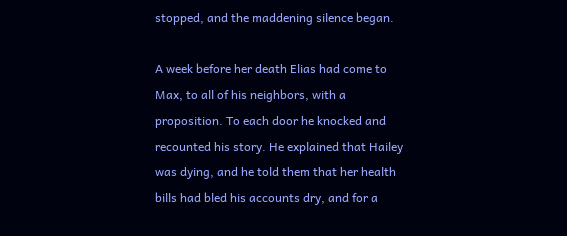stopped, and the maddening silence began.

A week before her death Elias had come to Max, to all of his neighbors, with a proposition. To each door he knocked and recounted his story. He explained that Hailey was dying, and he told them that her health bills had bled his accounts dry, and for a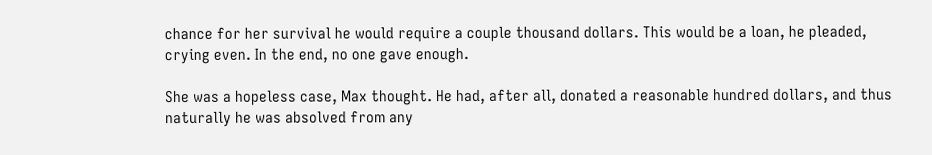chance for her survival he would require a couple thousand dollars. This would be a loan, he pleaded, crying even. In the end, no one gave enough.

She was a hopeless case, Max thought. He had, after all, donated a reasonable hundred dollars, and thus naturally he was absolved from any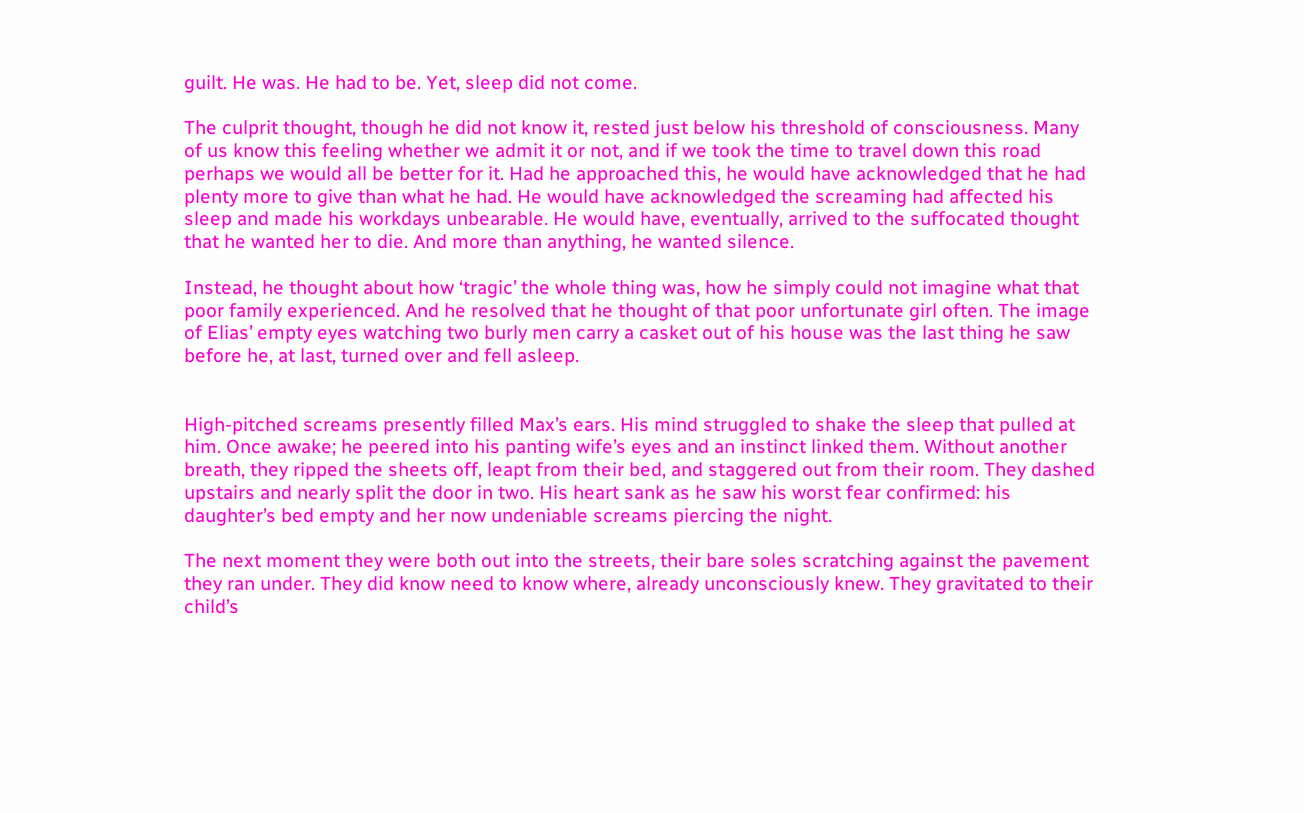guilt. He was. He had to be. Yet, sleep did not come.

The culprit thought, though he did not know it, rested just below his threshold of consciousness. Many of us know this feeling whether we admit it or not, and if we took the time to travel down this road perhaps we would all be better for it. Had he approached this, he would have acknowledged that he had plenty more to give than what he had. He would have acknowledged the screaming had affected his sleep and made his workdays unbearable. He would have, eventually, arrived to the suffocated thought that he wanted her to die. And more than anything, he wanted silence.

Instead, he thought about how ‘tragic’ the whole thing was, how he simply could not imagine what that poor family experienced. And he resolved that he thought of that poor unfortunate girl often. The image of Elias’ empty eyes watching two burly men carry a casket out of his house was the last thing he saw before he, at last, turned over and fell asleep.


High-pitched screams presently filled Max’s ears. His mind struggled to shake the sleep that pulled at him. Once awake; he peered into his panting wife’s eyes and an instinct linked them. Without another breath, they ripped the sheets off, leapt from their bed, and staggered out from their room. They dashed upstairs and nearly split the door in two. His heart sank as he saw his worst fear confirmed: his daughter’s bed empty and her now undeniable screams piercing the night.

The next moment they were both out into the streets, their bare soles scratching against the pavement they ran under. They did know need to know where, already unconsciously knew. They gravitated to their child’s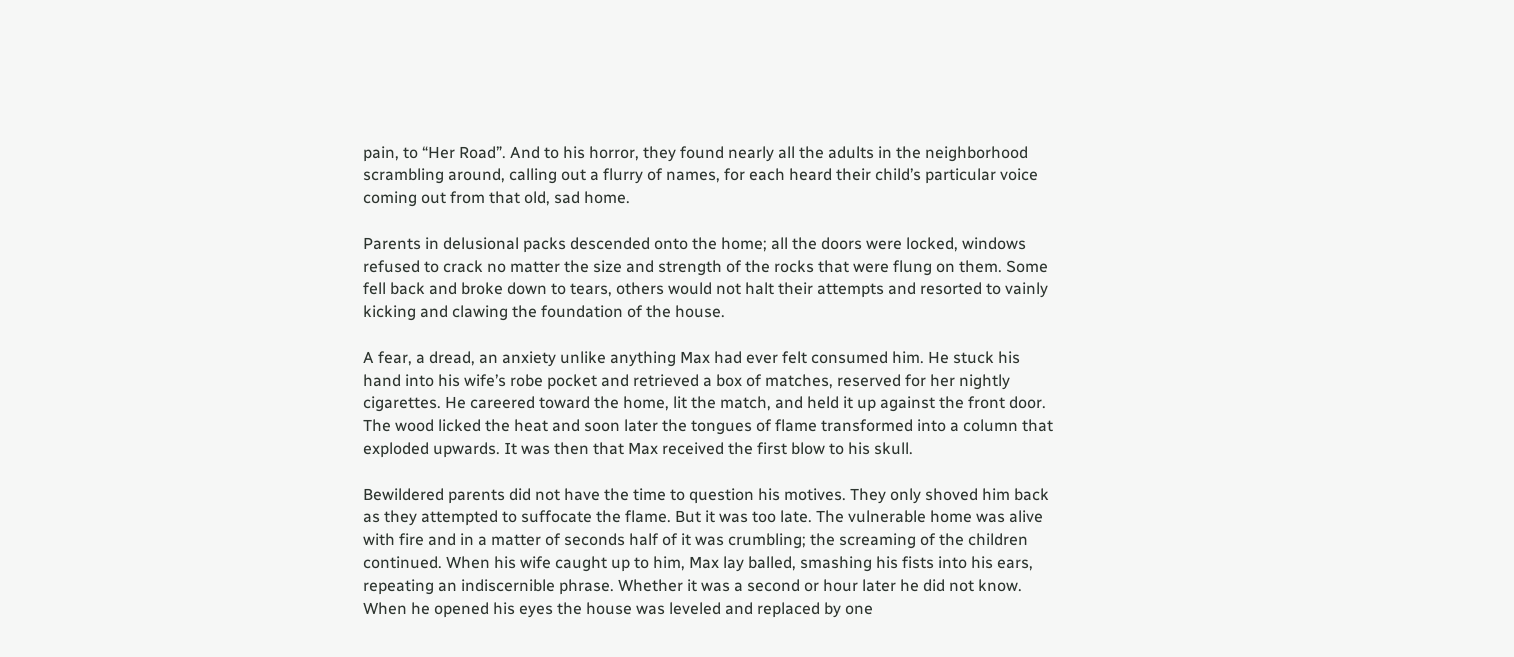pain, to “Her Road”. And to his horror, they found nearly all the adults in the neighborhood scrambling around, calling out a flurry of names, for each heard their child’s particular voice coming out from that old, sad home.

Parents in delusional packs descended onto the home; all the doors were locked, windows refused to crack no matter the size and strength of the rocks that were flung on them. Some fell back and broke down to tears, others would not halt their attempts and resorted to vainly kicking and clawing the foundation of the house.

A fear, a dread, an anxiety unlike anything Max had ever felt consumed him. He stuck his hand into his wife’s robe pocket and retrieved a box of matches, reserved for her nightly cigarettes. He careered toward the home, lit the match, and held it up against the front door. The wood licked the heat and soon later the tongues of flame transformed into a column that exploded upwards. It was then that Max received the first blow to his skull.

Bewildered parents did not have the time to question his motives. They only shoved him back as they attempted to suffocate the flame. But it was too late. The vulnerable home was alive with fire and in a matter of seconds half of it was crumbling; the screaming of the children continued. When his wife caught up to him, Max lay balled, smashing his fists into his ears, repeating an indiscernible phrase. Whether it was a second or hour later he did not know. When he opened his eyes the house was leveled and replaced by one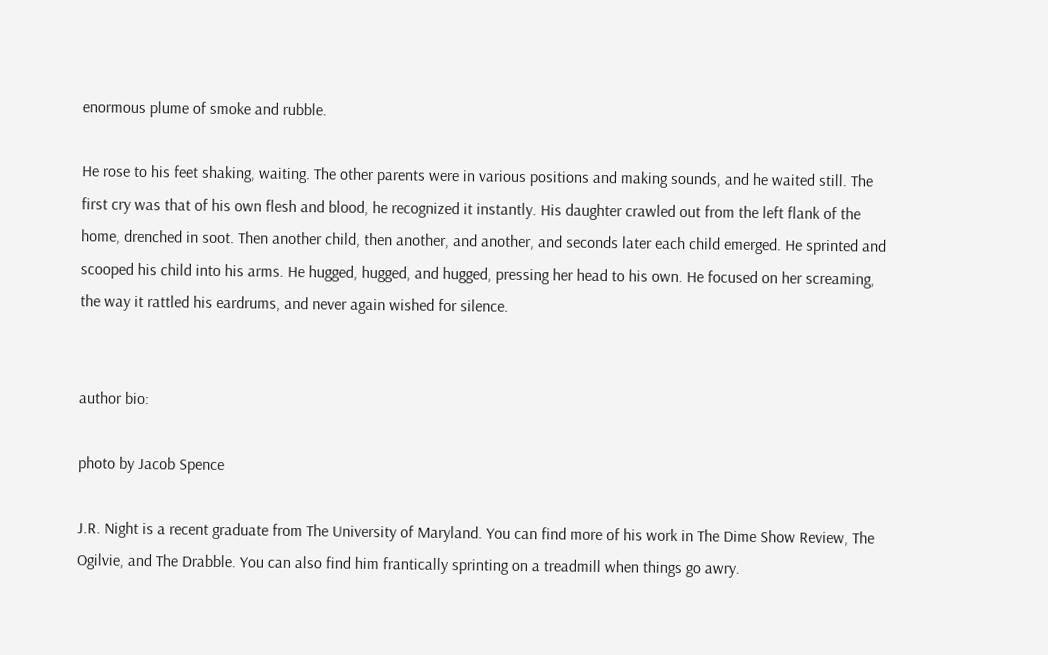enormous plume of smoke and rubble.

He rose to his feet shaking, waiting. The other parents were in various positions and making sounds, and he waited still. The first cry was that of his own flesh and blood, he recognized it instantly. His daughter crawled out from the left flank of the home, drenched in soot. Then another child, then another, and another, and seconds later each child emerged. He sprinted and scooped his child into his arms. He hugged, hugged, and hugged, pressing her head to his own. He focused on her screaming, the way it rattled his eardrums, and never again wished for silence.


author bio:

photo by Jacob Spence

J.R. Night is a recent graduate from The University of Maryland. You can find more of his work in The Dime Show Review, The Ogilvie, and The Drabble. You can also find him frantically sprinting on a treadmill when things go awry.